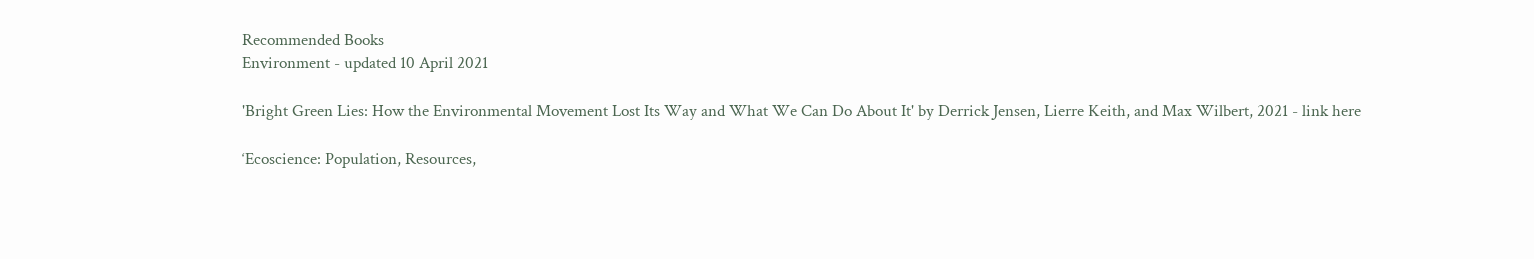Recommended Books
Environment - updated 10 April 2021

'Bright Green Lies: How the Environmental Movement Lost Its Way and What We Can Do About It' by Derrick Jensen, Lierre Keith, and Max Wilbert, 2021 - link here

‘Ecoscience: Population, Resources,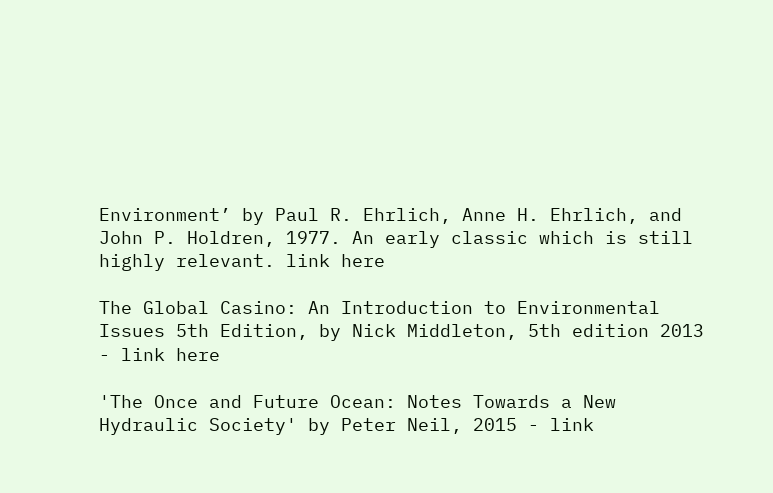Environment’ by Paul R. Ehrlich, Anne H. Ehrlich, and John P. Holdren, 1977. An early classic which is still highly relevant. link here

The Global Casino: An Introduction to Environmental Issues 5th Edition, by Nick Middleton, 5th edition 2013 - link here

'The Once and Future Ocean: Notes Towards a New Hydraulic Society' by Peter Neil, 2015 - link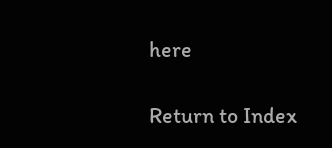here

Return to Index